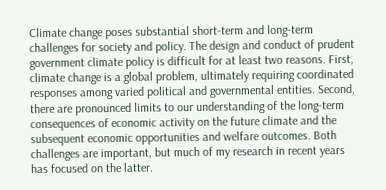Climate change poses substantial short-term and long-term challenges for society and policy. The design and conduct of prudent government climate policy is difficult for at least two reasons. First, climate change is a global problem, ultimately requiring coordinated responses among varied political and governmental entities. Second, there are pronounced limits to our understanding of the long-term consequences of economic activity on the future climate and the subsequent economic opportunities and welfare outcomes. Both challenges are important, but much of my research in recent years has focused on the latter.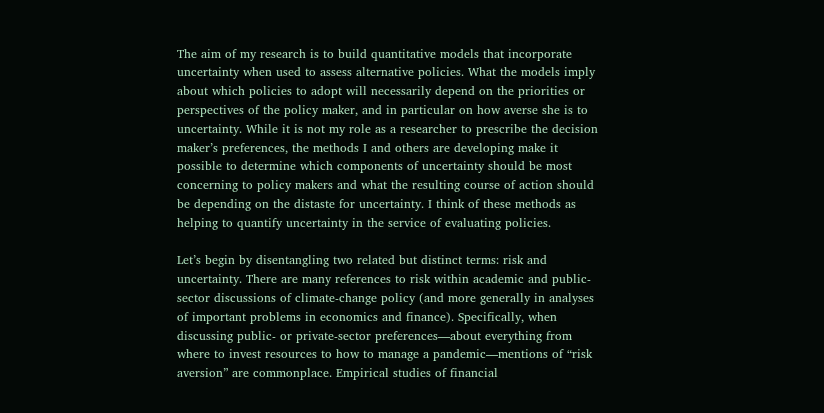The aim of my research is to build quantitative models that incorporate uncertainty when used to assess alternative policies. What the models imply about which policies to adopt will necessarily depend on the priorities or perspectives of the policy maker, and in particular on how averse she is to uncertainty. While it is not my role as a researcher to prescribe the decision maker’s preferences, the methods I and others are developing make it possible to determine which components of uncertainty should be most concerning to policy makers and what the resulting course of action should be depending on the distaste for uncertainty. I think of these methods as helping to quantify uncertainty in the service of evaluating policies.

Let’s begin by disentangling two related but distinct terms: risk and uncertainty. There are many references to risk within academic and public-sector discussions of climate-change policy (and more generally in analyses of important problems in economics and finance). Specifically, when discussing public- or private-sector preferences—about everything from where to invest resources to how to manage a pandemic—mentions of “risk aversion” are commonplace. Empirical studies of financial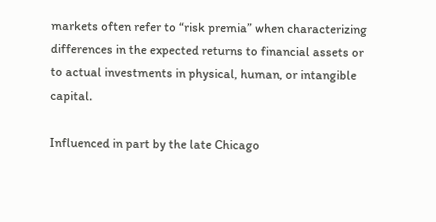markets often refer to “risk premia” when characterizing differences in the expected returns to financial assets or to actual investments in physical, human, or intangible capital.

Influenced in part by the late Chicago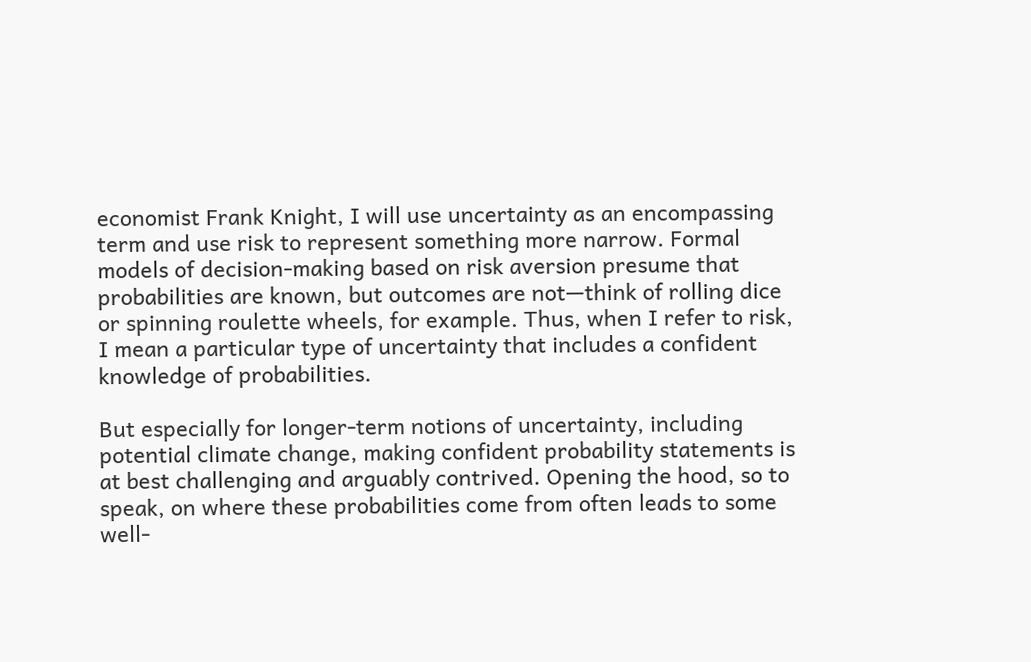economist Frank Knight, I will use uncertainty as an encompassing term and use risk to represent something more narrow. Formal models of decision-making based on risk aversion presume that probabilities are known, but outcomes are not—think of rolling dice or spinning roulette wheels, for example. Thus, when I refer to risk, I mean a particular type of uncertainty that includes a confident knowledge of probabilities.

But especially for longer-term notions of uncertainty, including potential climate change, making confident probability statements is at best challenging and arguably contrived. Opening the hood, so to speak, on where these probabilities come from often leads to some well-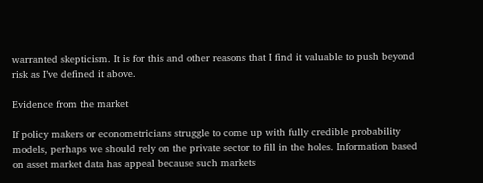warranted skepticism. It is for this and other reasons that I find it valuable to push beyond risk as I’ve defined it above.

Evidence from the market

If policy makers or econometricians struggle to come up with fully credible probability models, perhaps we should rely on the private sector to fill in the holes. Information based on asset market data has appeal because such markets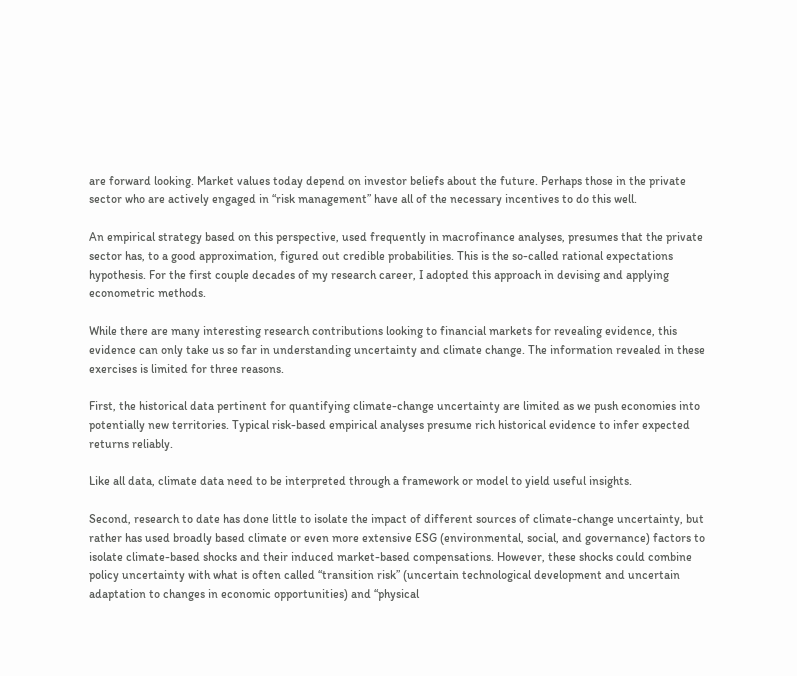are forward looking. Market values today depend on investor beliefs about the future. Perhaps those in the private sector who are actively engaged in “risk management” have all of the necessary incentives to do this well.

An empirical strategy based on this perspective, used frequently in macrofinance analyses, presumes that the private sector has, to a good approximation, figured out credible probabilities. This is the so-called rational expectations hypothesis. For the first couple decades of my research career, I adopted this approach in devising and applying econometric methods.

While there are many interesting research contributions looking to financial markets for revealing evidence, this evidence can only take us so far in understanding uncertainty and climate change. The information revealed in these exercises is limited for three reasons.

First, the historical data pertinent for quantifying climate-change uncertainty are limited as we push economies into potentially new territories. Typical risk-based empirical analyses presume rich historical evidence to infer expected returns reliably.

Like all data, climate data need to be interpreted through a framework or model to yield useful insights.

Second, research to date has done little to isolate the impact of different sources of climate-change uncertainty, but rather has used broadly based climate or even more extensive ESG (environmental, social, and governance) factors to isolate climate-based shocks and their induced market-based compensations. However, these shocks could combine policy uncertainty with what is often called “transition risk” (uncertain technological development and uncertain adaptation to changes in economic opportunities) and “physical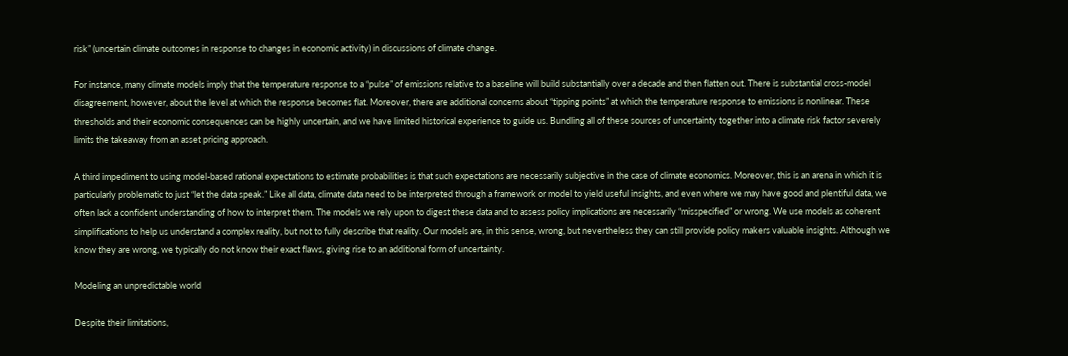risk” (uncertain climate outcomes in response to changes in economic activity) in discussions of climate change.

For instance, many climate models imply that the temperature response to a “pulse” of emissions relative to a baseline will build substantially over a decade and then flatten out. There is substantial cross-model disagreement, however, about the level at which the response becomes flat. Moreover, there are additional concerns about “tipping points” at which the temperature response to emissions is nonlinear. These thresholds and their economic consequences can be highly uncertain, and we have limited historical experience to guide us. Bundling all of these sources of uncertainty together into a climate risk factor severely limits the takeaway from an asset pricing approach.

A third impediment to using model-based rational expectations to estimate probabilities is that such expectations are necessarily subjective in the case of climate economics. Moreover, this is an arena in which it is particularly problematic to just “let the data speak.” Like all data, climate data need to be interpreted through a framework or model to yield useful insights, and even where we may have good and plentiful data, we often lack a confident understanding of how to interpret them. The models we rely upon to digest these data and to assess policy implications are necessarily “misspecified” or wrong. We use models as coherent simplifications to help us understand a complex reality, but not to fully describe that reality. Our models are, in this sense, wrong, but nevertheless they can still provide policy makers valuable insights. Although we know they are wrong, we typically do not know their exact flaws, giving rise to an additional form of uncertainty.

Modeling an unpredictable world

Despite their limitations,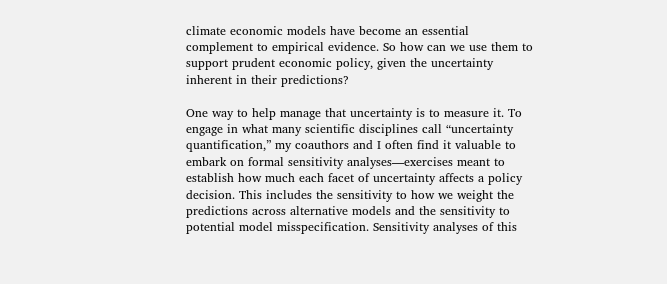climate economic models have become an essential complement to empirical evidence. So how can we use them to support prudent economic policy, given the uncertainty inherent in their predictions?

One way to help manage that uncertainty is to measure it. To engage in what many scientific disciplines call “uncertainty quantification,” my coauthors and I often find it valuable to embark on formal sensitivity analyses—exercises meant to establish how much each facet of uncertainty affects a policy decision. This includes the sensitivity to how we weight the predictions across alternative models and the sensitivity to potential model misspecification. Sensitivity analyses of this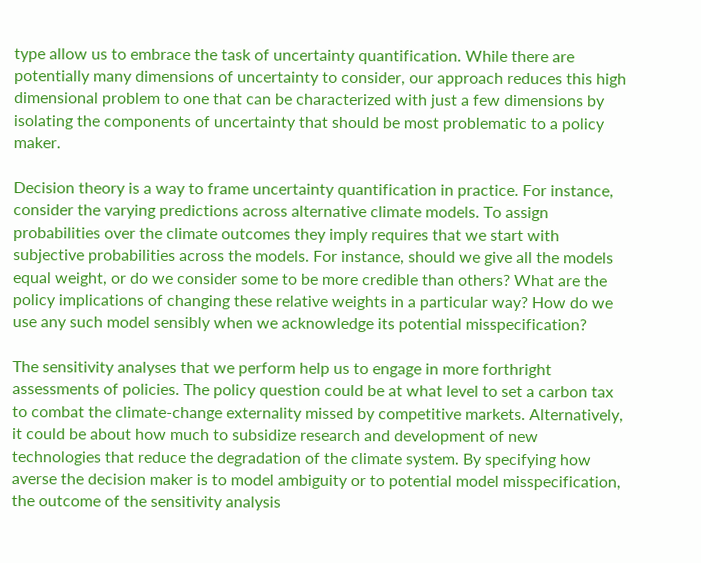type allow us to embrace the task of uncertainty quantification. While there are potentially many dimensions of uncertainty to consider, our approach reduces this high dimensional problem to one that can be characterized with just a few dimensions by isolating the components of uncertainty that should be most problematic to a policy maker.

Decision theory is a way to frame uncertainty quantification in practice. For instance, consider the varying predictions across alternative climate models. To assign probabilities over the climate outcomes they imply requires that we start with subjective probabilities across the models. For instance, should we give all the models equal weight, or do we consider some to be more credible than others? What are the policy implications of changing these relative weights in a particular way? How do we use any such model sensibly when we acknowledge its potential misspecification?

The sensitivity analyses that we perform help us to engage in more forthright assessments of policies. The policy question could be at what level to set a carbon tax to combat the climate-change externality missed by competitive markets. Alternatively, it could be about how much to subsidize research and development of new technologies that reduce the degradation of the climate system. By specifying how averse the decision maker is to model ambiguity or to potential model misspecification, the outcome of the sensitivity analysis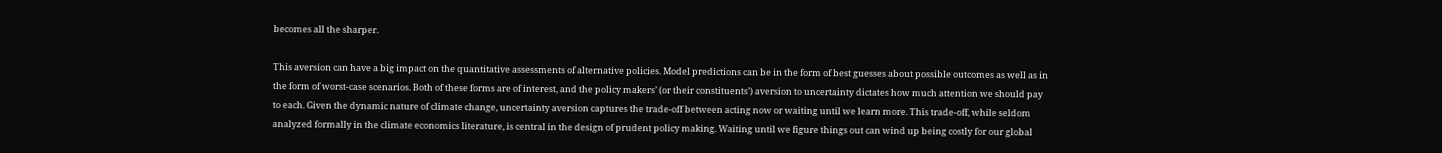becomes all the sharper.

This aversion can have a big impact on the quantitative assessments of alternative policies. Model predictions can be in the form of best guesses about possible outcomes as well as in the form of worst-case scenarios. Both of these forms are of interest, and the policy makers’ (or their constituents’) aversion to uncertainty dictates how much attention we should pay to each. Given the dynamic nature of climate change, uncertainty aversion captures the trade-off between acting now or waiting until we learn more. This trade-off, while seldom analyzed formally in the climate economics literature, is central in the design of prudent policy making. Waiting until we figure things out can wind up being costly for our global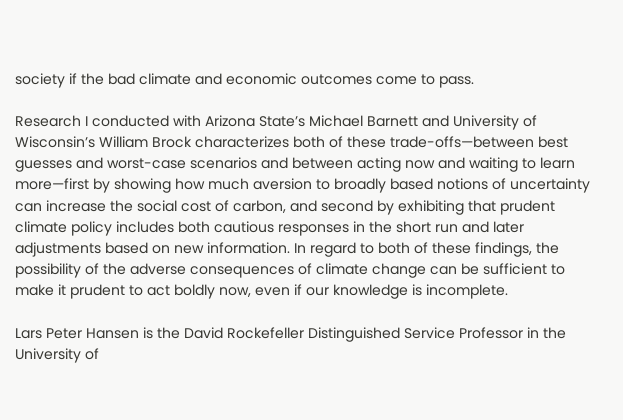society if the bad climate and economic outcomes come to pass.

Research I conducted with Arizona State’s Michael Barnett and University of Wisconsin’s William Brock characterizes both of these trade-offs—between best guesses and worst-case scenarios and between acting now and waiting to learn more—first by showing how much aversion to broadly based notions of uncertainty can increase the social cost of carbon, and second by exhibiting that prudent climate policy includes both cautious responses in the short run and later adjustments based on new information. In regard to both of these findings, the possibility of the adverse consequences of climate change can be sufficient to make it prudent to act boldly now, even if our knowledge is incomplete.

Lars Peter Hansen is the David Rockefeller Distinguished Service Professor in the University of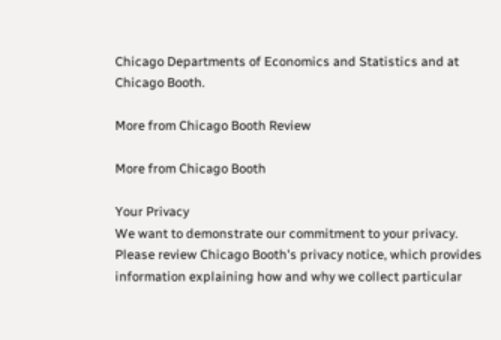Chicago Departments of Economics and Statistics and at Chicago Booth.

More from Chicago Booth Review

More from Chicago Booth

Your Privacy
We want to demonstrate our commitment to your privacy. Please review Chicago Booth's privacy notice, which provides information explaining how and why we collect particular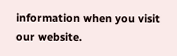information when you visit our website.